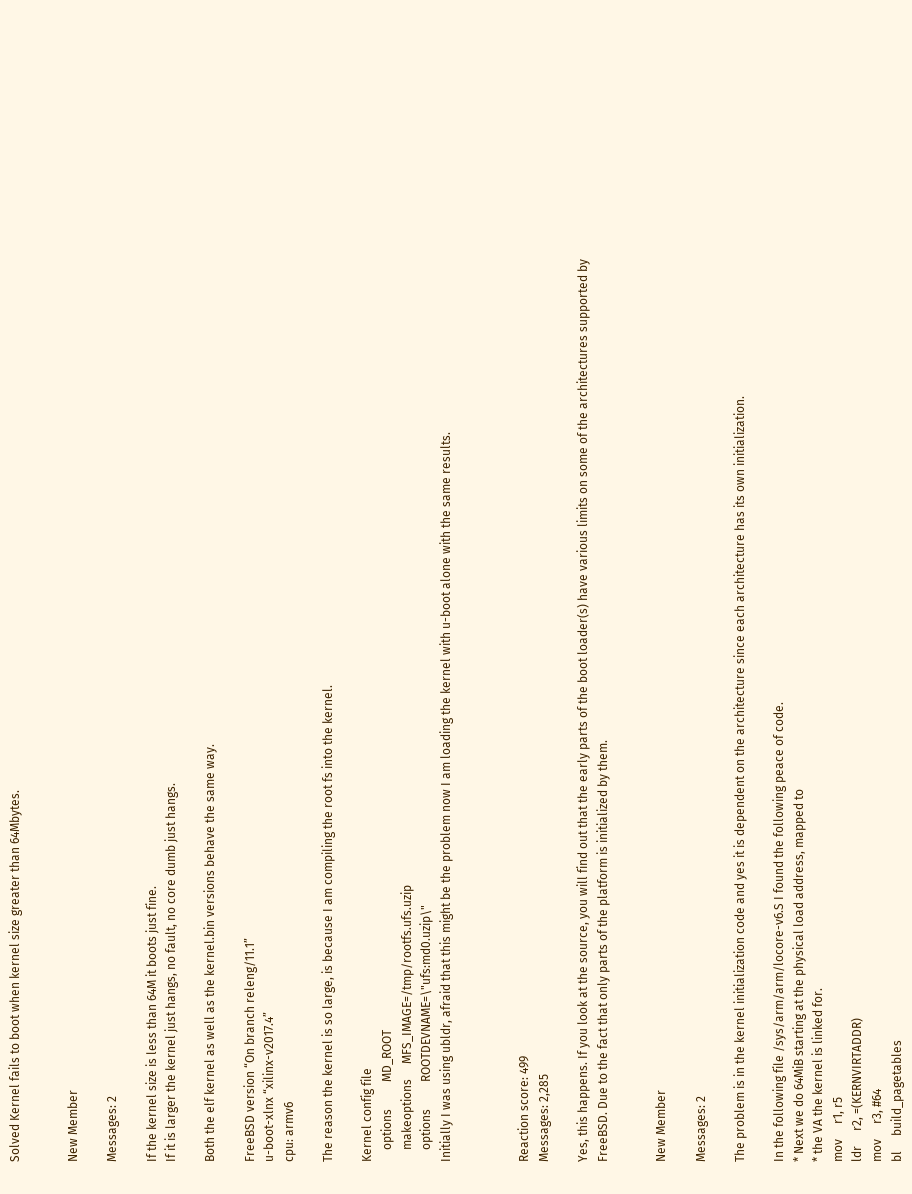Solved Kernel fails to boot when kernel size greater than 64Mbytes.


New Member

Messages: 2

If the kernel size is less than 64M it boots just fine.
If it is larger the kernel just hangs, no fault, no core dumb just hangs.

Both the elf kernel as well as the kernel.bin versions behave the same way.

FreeBSD version “On branch releng/11.1”
u-boot-xlnx “xilinx-v2017.4”
cpu: armv6

The reason the kernel is so large, is because I am compiling the root fs into the kernel.

Kernel config file
    options         MD_ROOT
    makeoptions     MFS_IMAGE=/tmp/rootfs.ufs.uzip
    options         ROOTDEVNAME=\"ufs:md0.uzip\"
Initially I was using ubldr, afraid that this might be the problem now I am loading the kernel with u-boot alone with the same results.



Reaction score: 499
Messages: 2,285

Yes, this happens. If you look at the source, you will find out that the early parts of the boot loader(s) have various limits on some of the architectures supported by FreeBSD. Due to the fact that only parts of the platform is initialized by them.


New Member

Messages: 2

The problem is in the kernel initialization code and yes it is dependent on the architecture since each architecture has its own initialization.

In the following file /sys/arm/arm/locore-v6.S I found the following peace of code.
* Next we do 64MiB starting at the physical load address, mapped to
* the VA the kernel is linked for.
mov     r1, r5
ldr     r2, =(KERNVIRTADDR)
mov     r3, #64
bl     build_pagetables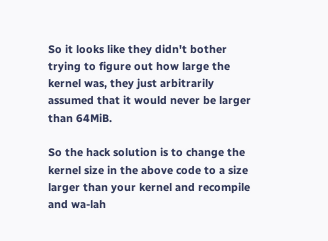So it looks like they didn't bother trying to figure out how large the kernel was, they just arbitrarily assumed that it would never be larger than 64MiB.

So the hack solution is to change the kernel size in the above code to a size larger than your kernel and recompile and wa-lah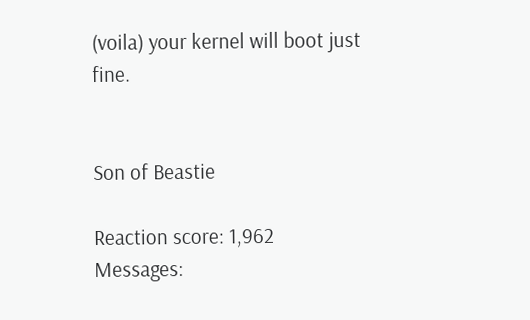(voila) your kernel will boot just fine.


Son of Beastie

Reaction score: 1,962
Messages: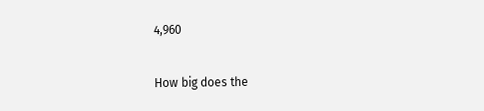4,960

How big does the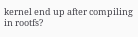kernel end up after compiling in rootfs?